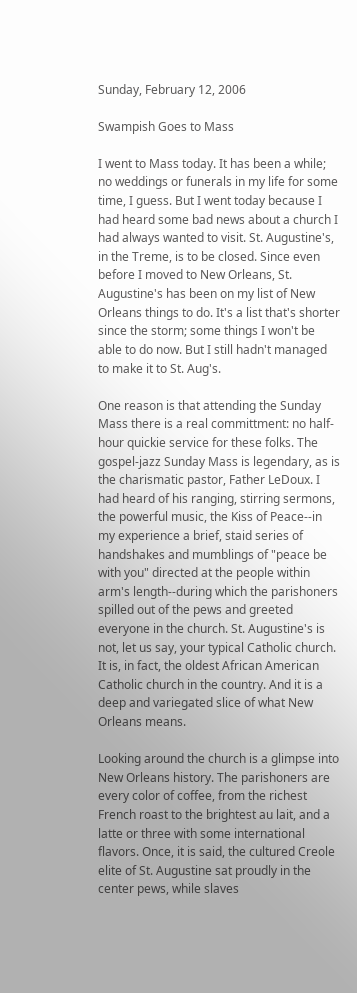Sunday, February 12, 2006

Swampish Goes to Mass

I went to Mass today. It has been a while; no weddings or funerals in my life for some time, I guess. But I went today because I had heard some bad news about a church I had always wanted to visit. St. Augustine's, in the Treme, is to be closed. Since even before I moved to New Orleans, St. Augustine's has been on my list of New Orleans things to do. It's a list that's shorter since the storm; some things I won't be able to do now. But I still hadn't managed to make it to St. Aug's.

One reason is that attending the Sunday Mass there is a real committment: no half-hour quickie service for these folks. The gospel-jazz Sunday Mass is legendary, as is the charismatic pastor, Father LeDoux. I had heard of his ranging, stirring sermons, the powerful music, the Kiss of Peace--in my experience a brief, staid series of handshakes and mumblings of "peace be with you" directed at the people within arm's length--during which the parishoners spilled out of the pews and greeted everyone in the church. St. Augustine's is not, let us say, your typical Catholic church. It is, in fact, the oldest African American Catholic church in the country. And it is a deep and variegated slice of what New Orleans means.

Looking around the church is a glimpse into New Orleans history. The parishoners are every color of coffee, from the richest French roast to the brightest au lait, and a latte or three with some international flavors. Once, it is said, the cultured Creole elite of St. Augustine sat proudly in the center pews, while slaves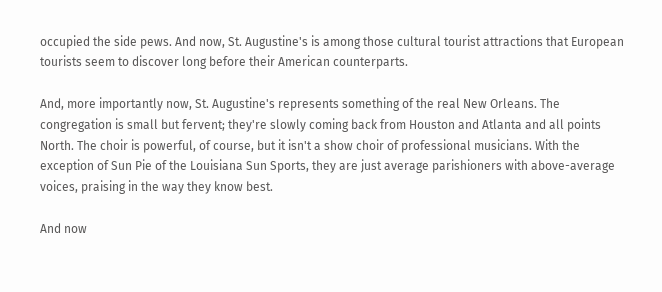occupied the side pews. And now, St. Augustine's is among those cultural tourist attractions that European tourists seem to discover long before their American counterparts.

And, more importantly now, St. Augustine's represents something of the real New Orleans. The congregation is small but fervent; they're slowly coming back from Houston and Atlanta and all points North. The choir is powerful, of course, but it isn't a show choir of professional musicians. With the exception of Sun Pie of the Louisiana Sun Sports, they are just average parishioners with above-average voices, praising in the way they know best.

And now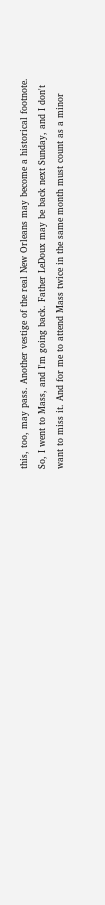this, too, may pass. Another vestige of the real New Orleans may become a historical footnote. So, I went to Mass, and I'm going back. Father LeDoux may be back next Sunday, and I don't want to miss it. And for me to attend Mass twice in the same month must count as a minor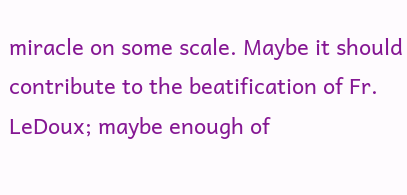miracle on some scale. Maybe it should contribute to the beatification of Fr. LeDoux; maybe enough of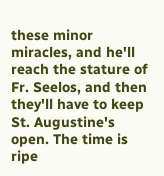these minor miracles, and he'll reach the stature of Fr. Seelos, and then they'll have to keep St. Augustine's open. The time is ripe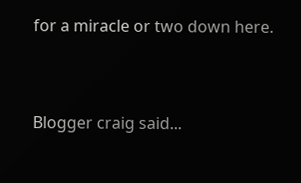for a miracle or two down here.


Blogger craig said...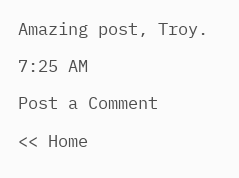Amazing post, Troy.

7:25 AM

Post a Comment

<< Home